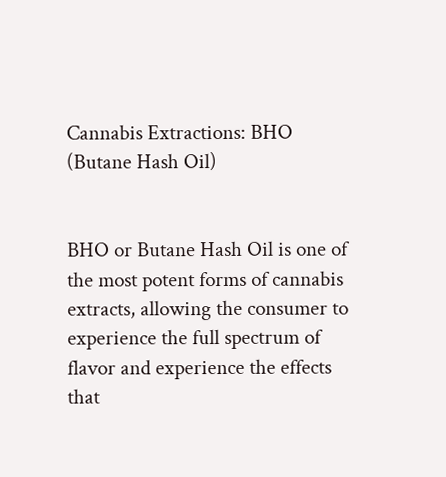Cannabis Extractions: BHO (Butane Hash Oil)


BHO or Butane Hash Oil is one of the most potent forms of cannabis extracts, allowing the consumer to experience the full spectrum of flavor and experience the effects that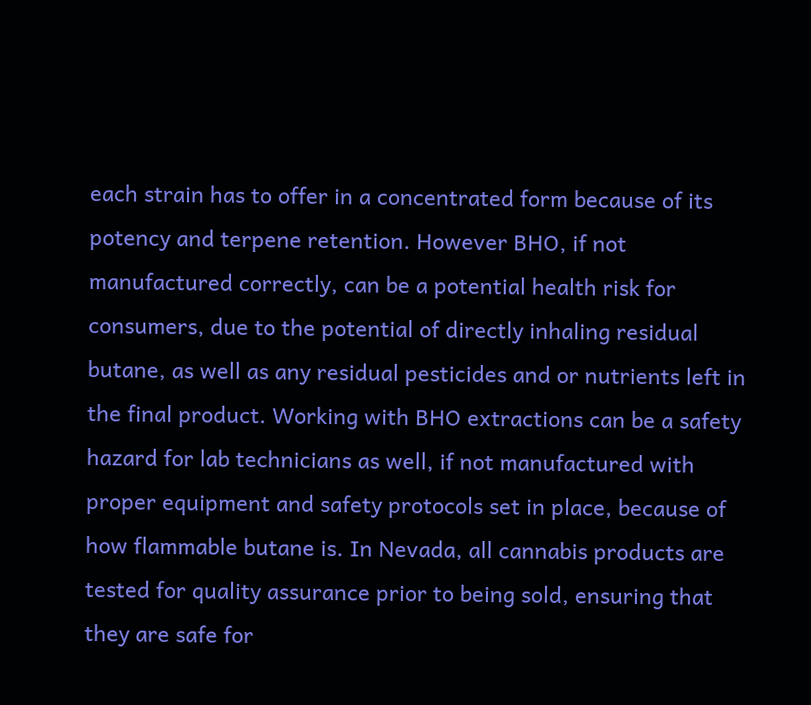each strain has to offer in a concentrated form because of its potency and terpene retention. However BHO, if not manufactured correctly, can be a potential health risk for consumers, due to the potential of directly inhaling residual butane, as well as any residual pesticides and or nutrients left in the final product. Working with BHO extractions can be a safety hazard for lab technicians as well, if not manufactured with proper equipment and safety protocols set in place, because of how flammable butane is. In Nevada, all cannabis products are tested for quality assurance prior to being sold, ensuring that they are safe for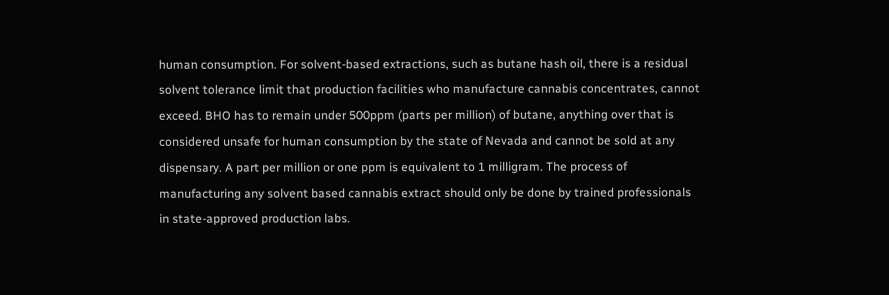human consumption. For solvent-based extractions, such as butane hash oil, there is a residual solvent tolerance limit that production facilities who manufacture cannabis concentrates, cannot exceed. BHO has to remain under 500ppm (parts per million) of butane, anything over that is considered unsafe for human consumption by the state of Nevada and cannot be sold at any dispensary. A part per million or one ppm is equivalent to 1 milligram. The process of manufacturing any solvent based cannabis extract should only be done by trained professionals in state-approved production labs.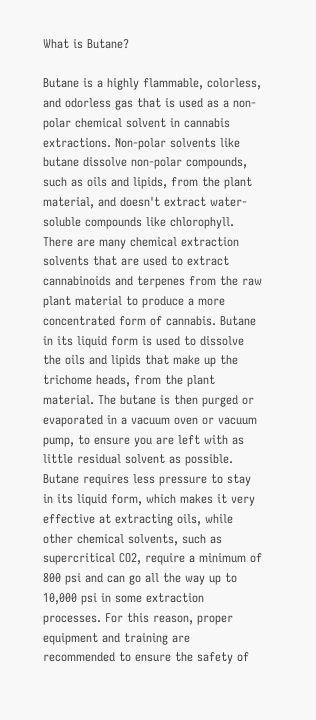What is Butane?

Butane is a highly flammable, colorless, and odorless gas that is used as a non-polar chemical solvent in cannabis extractions. Non-polar solvents like butane dissolve non-polar compounds, such as oils and lipids, from the plant material, and doesn't extract water-soluble compounds like chlorophyll. There are many chemical extraction solvents that are used to extract cannabinoids and terpenes from the raw plant material to produce a more concentrated form of cannabis. Butane in its liquid form is used to dissolve the oils and lipids that make up the trichome heads, from the plant material. The butane is then purged or evaporated in a vacuum oven or vacuum pump, to ensure you are left with as little residual solvent as possible. Butane requires less pressure to stay in its liquid form, which makes it very effective at extracting oils, while other chemical solvents, such as supercritical CO2, require a minimum of 800 psi and can go all the way up to 10,000 psi in some extraction processes. For this reason, proper equipment and training are recommended to ensure the safety of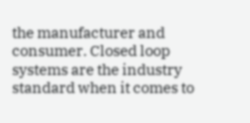the manufacturer and consumer. Closed loop systems are the industry standard when it comes to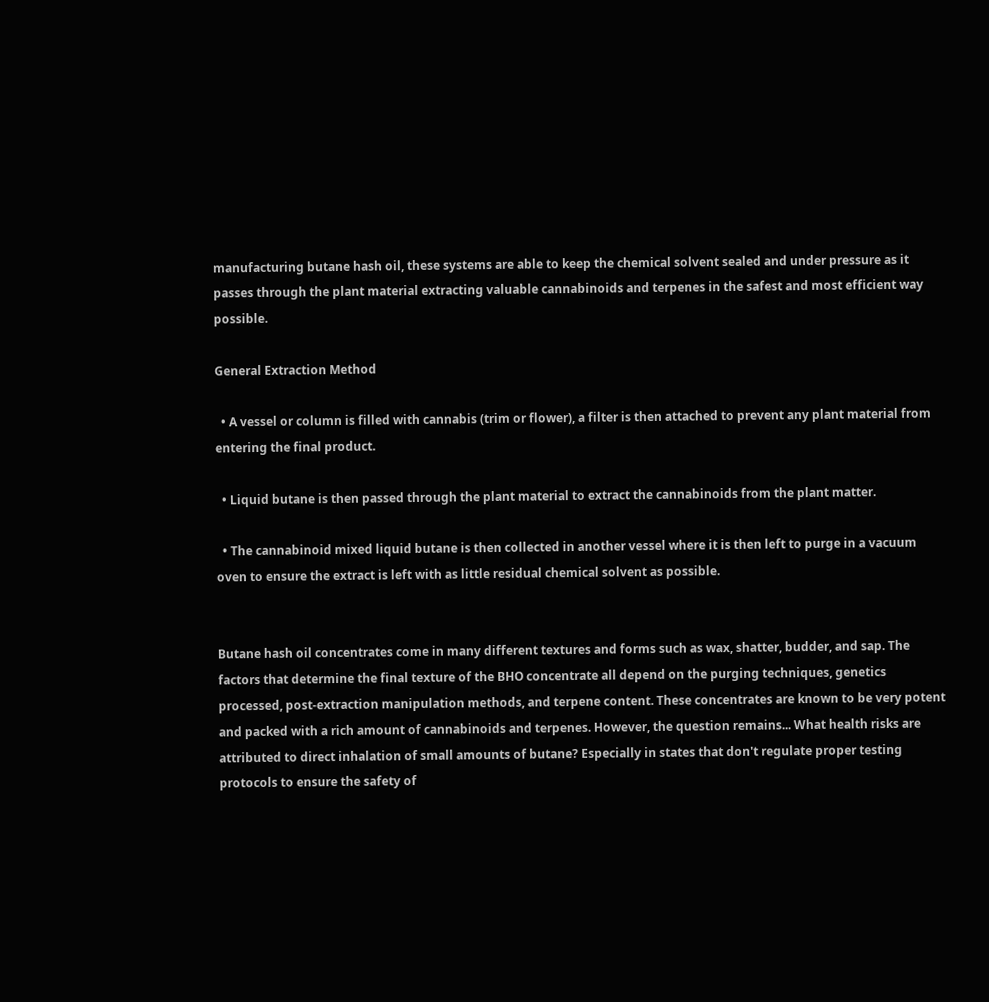manufacturing butane hash oil, these systems are able to keep the chemical solvent sealed and under pressure as it passes through the plant material extracting valuable cannabinoids and terpenes in the safest and most efficient way possible.

General Extraction Method

  • A vessel or column is filled with cannabis (trim or flower), a filter is then attached to prevent any plant material from entering the final product.

  • Liquid butane is then passed through the plant material to extract the cannabinoids from the plant matter.

  • The cannabinoid mixed liquid butane is then collected in another vessel where it is then left to purge in a vacuum oven to ensure the extract is left with as little residual chemical solvent as possible.


Butane hash oil concentrates come in many different textures and forms such as wax, shatter, budder, and sap. The factors that determine the final texture of the BHO concentrate all depend on the purging techniques, genetics processed, post-extraction manipulation methods, and terpene content. These concentrates are known to be very potent and packed with a rich amount of cannabinoids and terpenes. However, the question remains... What health risks are attributed to direct inhalation of small amounts of butane? Especially in states that don't regulate proper testing protocols to ensure the safety of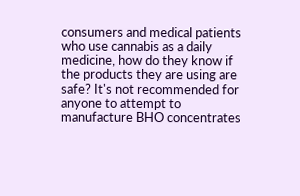consumers and medical patients who use cannabis as a daily medicine, how do they know if the products they are using are safe? It's not recommended for anyone to attempt to manufacture BHO concentrates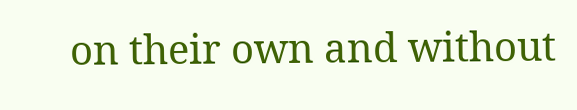on their own and without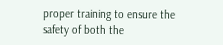proper training to ensure the safety of both the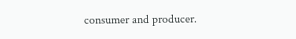consumer and producer.